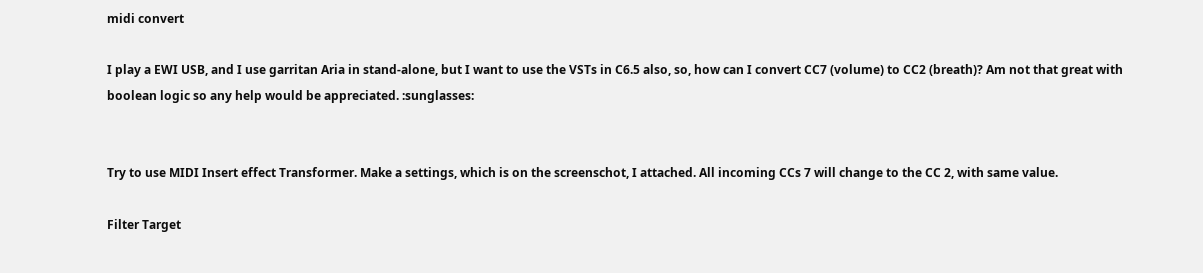midi convert

I play a EWI USB, and I use garritan Aria in stand-alone, but I want to use the VSTs in C6.5 also, so, how can I convert CC7 (volume) to CC2 (breath)? Am not that great with boolean logic so any help would be appreciated. :sunglasses:


Try to use MIDI Insert effect Transformer. Make a settings, which is on the screenschot, I attached. All incoming CCs 7 will change to the CC 2, with same value.

Filter Target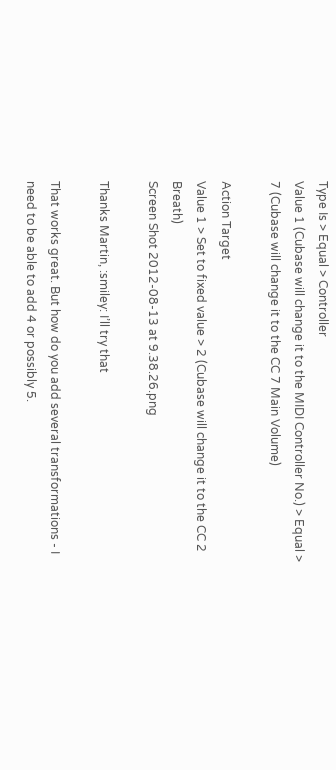Type Is > Equal > Controller
Value 1 (Cubase will change it to the MIDI Controller No.) > Equal > 7 (Cubase will change it to the CC 7 Main Volume)

Action Target
Value 1 > Set to fixed value > 2 (Cubase will change it to the CC 2 Breath)
Screen Shot 2012-08-13 at 9.38.26.png

Thanks Martin, :smiley: I’ll try that

That works great. But how do you add several transformations - I need to be able to add 4 or possibly 5.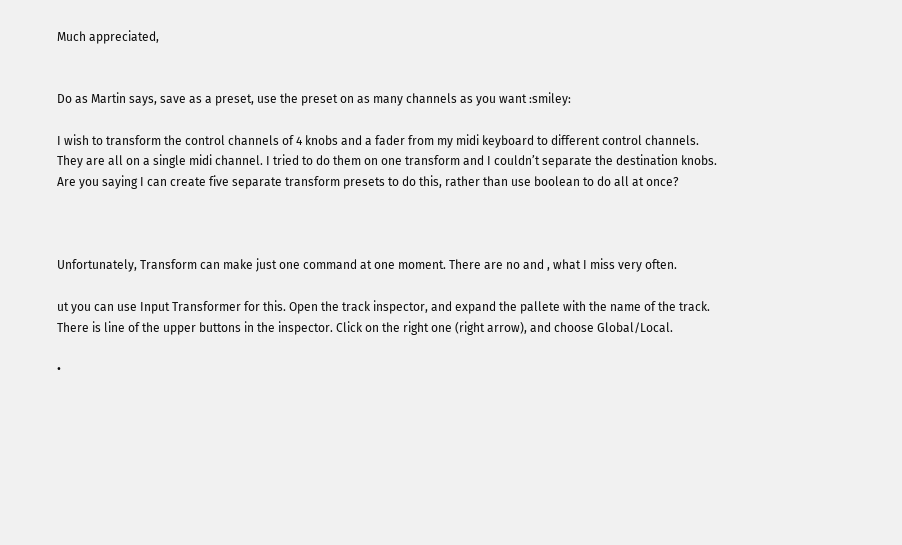Much appreciated,


Do as Martin says, save as a preset, use the preset on as many channels as you want :smiley:

I wish to transform the control channels of 4 knobs and a fader from my midi keyboard to different control channels. They are all on a single midi channel. I tried to do them on one transform and I couldn’t separate the destination knobs. Are you saying I can create five separate transform presets to do this, rather than use boolean to do all at once?



Unfortunately, Transform can make just one command at one moment. There are no and , what I miss very often.

ut you can use Input Transformer for this. Open the track inspector, and expand the pallete with the name of the track. There is line of the upper buttons in the inspector. Click on the right one (right arrow), and choose Global/Local.

•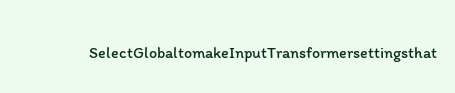SelectGlobaltomakeInputTransformersettingsthat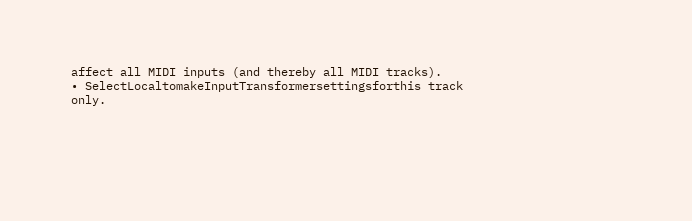affect all MIDI inputs (and thereby all MIDI tracks).
• SelectLocaltomakeInputTransformersettingsforthis track only.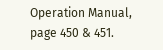Operation Manual, page 450 & 451.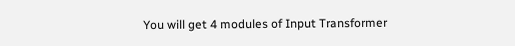You will get 4 modules of Input Transformer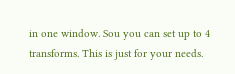in one window. Sou you can set up to 4 transforms. This is just for your needs.